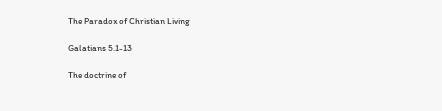The Paradox of Christian Living

Galatians 5.1-13

The doctrine of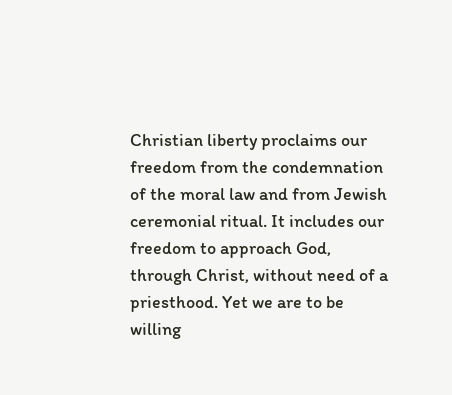Christian liberty proclaims our freedom from the condemnation of the moral law and from Jewish ceremonial ritual. It includes our freedom to approach God, through Christ, without need of a priesthood. Yet we are to be willing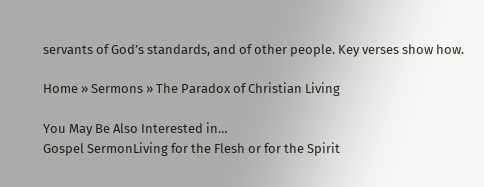servants of God’s standards, and of other people. Key verses show how.

Home » Sermons » The Paradox of Christian Living

You May Be Also Interested in…
Gospel SermonLiving for the Flesh or for the Spirit